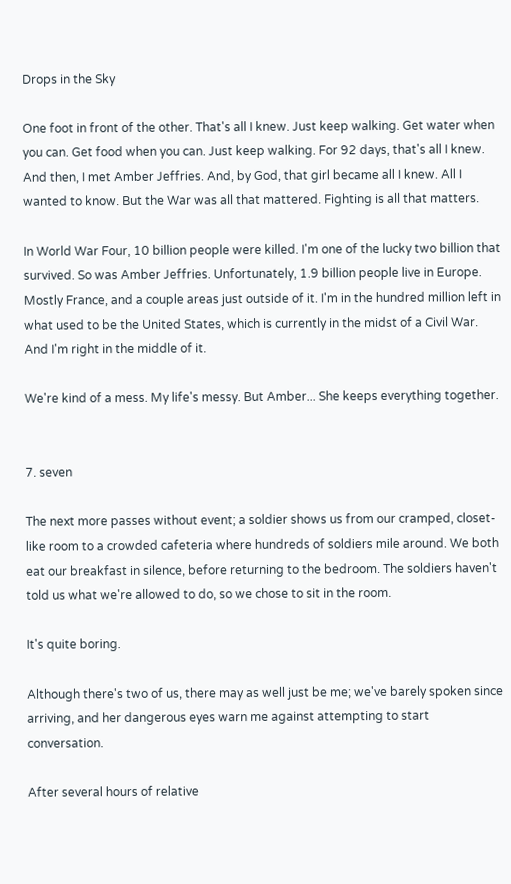Drops in the Sky

One foot in front of the other. That's all I knew. Just keep walking. Get water when you can. Get food when you can. Just keep walking. For 92 days, that's all I knew. And then, I met Amber Jeffries. And, by God, that girl became all I knew. All I wanted to know. But the War was all that mattered. Fighting is all that matters.

In World War Four, 10 billion people were killed. I'm one of the lucky two billion that survived. So was Amber Jeffries. Unfortunately, 1.9 billion people live in Europe. Mostly France, and a couple areas just outside of it. I'm in the hundred million left in what used to be the United States, which is currently in the midst of a Civil War. And I'm right in the middle of it.

We're kind of a mess. My life's messy. But Amber... She keeps everything together.


7. seven

The next more passes without event; a soldier shows us from our cramped, closet-like room to a crowded cafeteria where hundreds of soldiers mile around. We both eat our breakfast in silence, before returning to the bedroom. The soldiers haven't told us what we're allowed to do, so we chose to sit in the room.

It's quite boring.

Although there's two of us, there may as well just be me; we've barely spoken since arriving, and her dangerous eyes warn me against attempting to start conversation.

After several hours of relative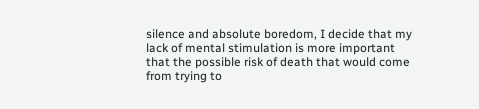silence and absolute boredom, I decide that my lack of mental stimulation is more important that the possible risk of death that would come from trying to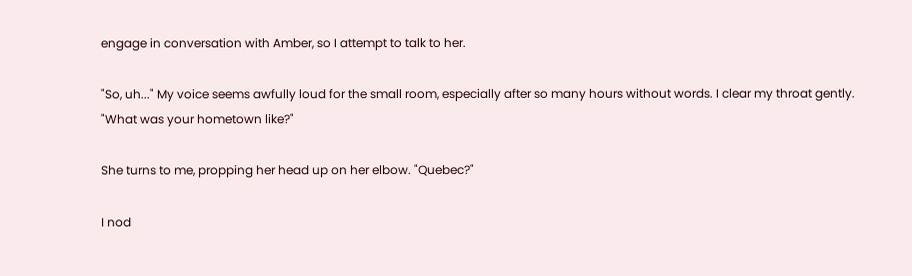engage in conversation with Amber, so I attempt to talk to her.

"So, uh..." My voice seems awfully loud for the small room, especially after so many hours without words. I clear my throat gently. "What was your hometown like?"

She turns to me, propping her head up on her elbow. "Quebec?"

I nod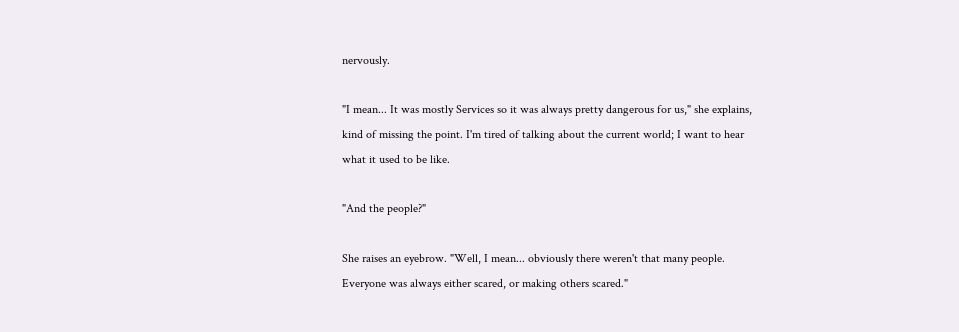nervously.

"I mean... It was mostly Services so it was always pretty dangerous for us," she explains, kind of missing the point. I'm tired of talking about the current world; I want to hear what it used to be like.

"And the people?"

She raises an eyebrow. "Well, I mean... obviously there weren't that many people. Everyone was always either scared, or making others scared."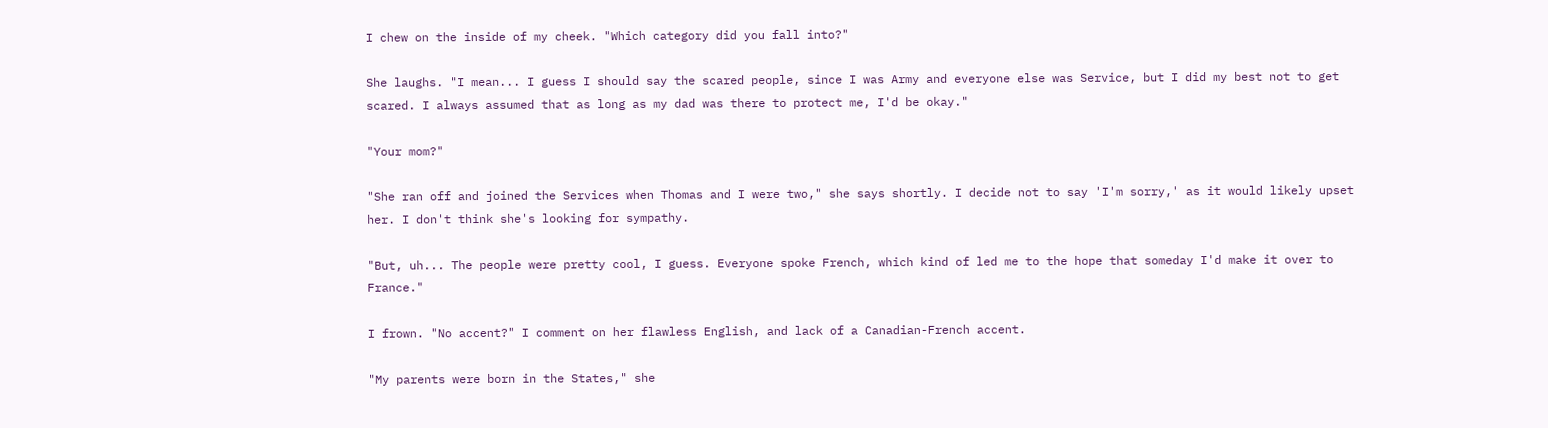I chew on the inside of my cheek. "Which category did you fall into?"

She laughs. "I mean... I guess I should say the scared people, since I was Army and everyone else was Service, but I did my best not to get scared. I always assumed that as long as my dad was there to protect me, I'd be okay."

"Your mom?"

"She ran off and joined the Services when Thomas and I were two," she says shortly. I decide not to say 'I'm sorry,' as it would likely upset her. I don't think she's looking for sympathy.

"But, uh... The people were pretty cool, I guess. Everyone spoke French, which kind of led me to the hope that someday I'd make it over to France."

I frown. "No accent?" I comment on her flawless English, and lack of a Canadian-French accent.

"My parents were born in the States," she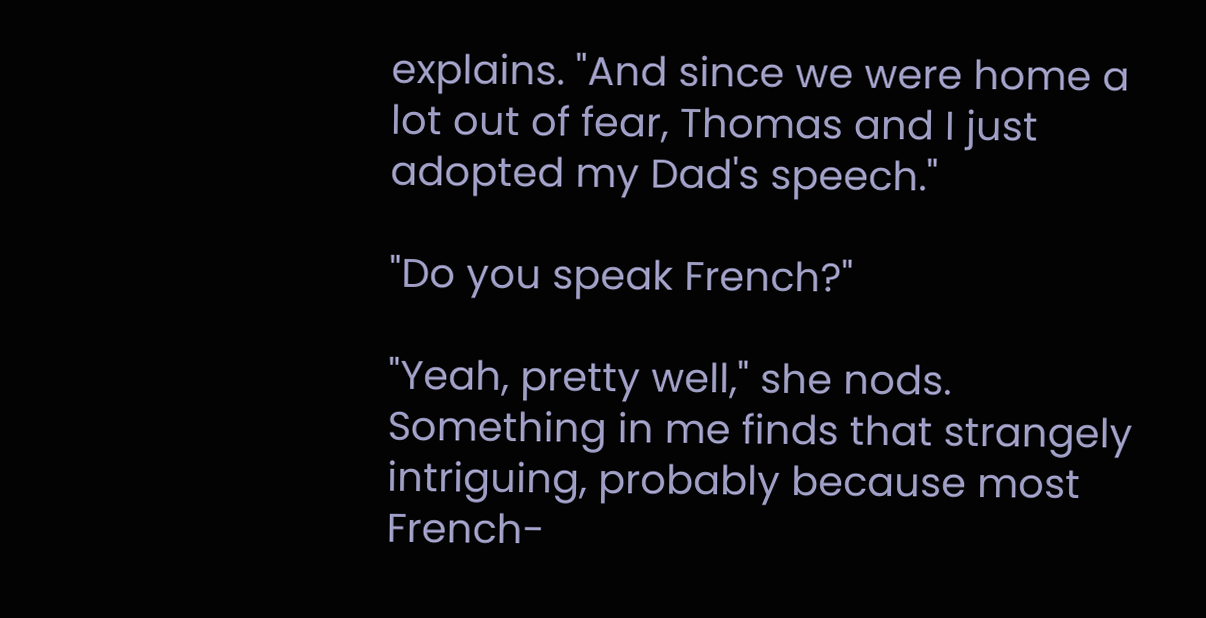explains. "And since we were home a lot out of fear, Thomas and I just adopted my Dad's speech."

"Do you speak French?"

"Yeah, pretty well," she nods. Something in me finds that strangely intriguing, probably because most French-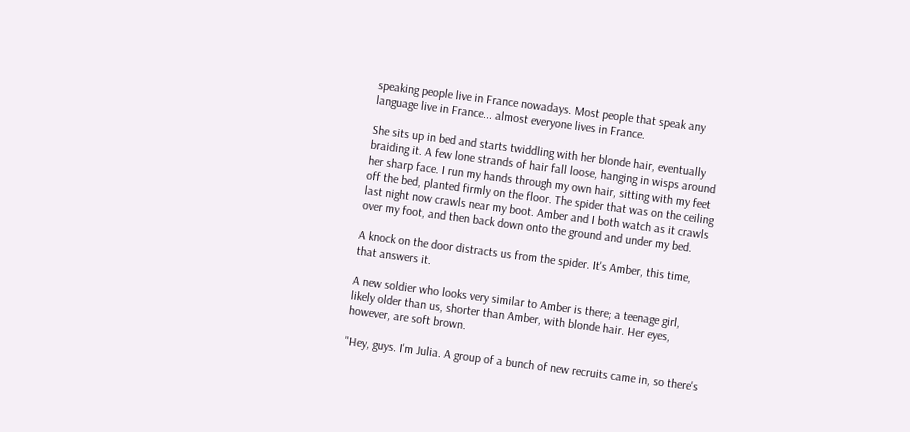speaking people live in France nowadays. Most people that speak any language live in France... almost everyone lives in France.

She sits up in bed and starts twiddling with her blonde hair, eventually braiding it. A few lone strands of hair fall loose, hanging in wisps around her sharp face. I run my hands through my own hair, sitting with my feet off the bed, planted firmly on the floor. The spider that was on the ceiling last night now crawls near my boot. Amber and I both watch as it crawls over my foot, and then back down onto the ground and under my bed.

A knock on the door distracts us from the spider. It's Amber, this time, that answers it.

A new soldier who looks very similar to Amber is there; a teenage girl, likely older than us, shorter than Amber, with blonde hair. Her eyes, however, are soft brown.

"Hey, guys. I'm Julia. A group of a bunch of new recruits came in, so there's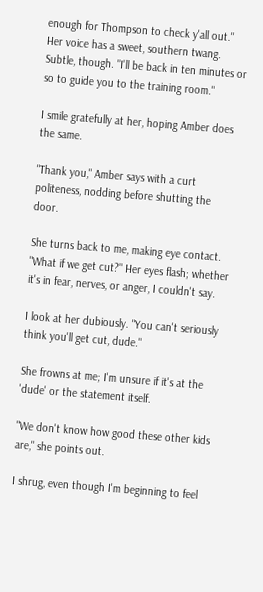enough for Thompson to check y'all out." Her voice has a sweet, southern twang. Subtle, though. "I'll be back in ten minutes or so to guide you to the training room."

I smile gratefully at her, hoping Amber does the same.

"Thank you," Amber says with a curt politeness, nodding before shutting the door.

She turns back to me, making eye contact. "What if we get cut?" Her eyes flash; whether it's in fear, nerves, or anger, I couldn't say.

I look at her dubiously. "You can't seriously think you'll get cut, dude."

She frowns at me; I'm unsure if it's at the 'dude' or the statement itself.

"We don't know how good these other kids are," she points out.

I shrug, even though I'm beginning to feel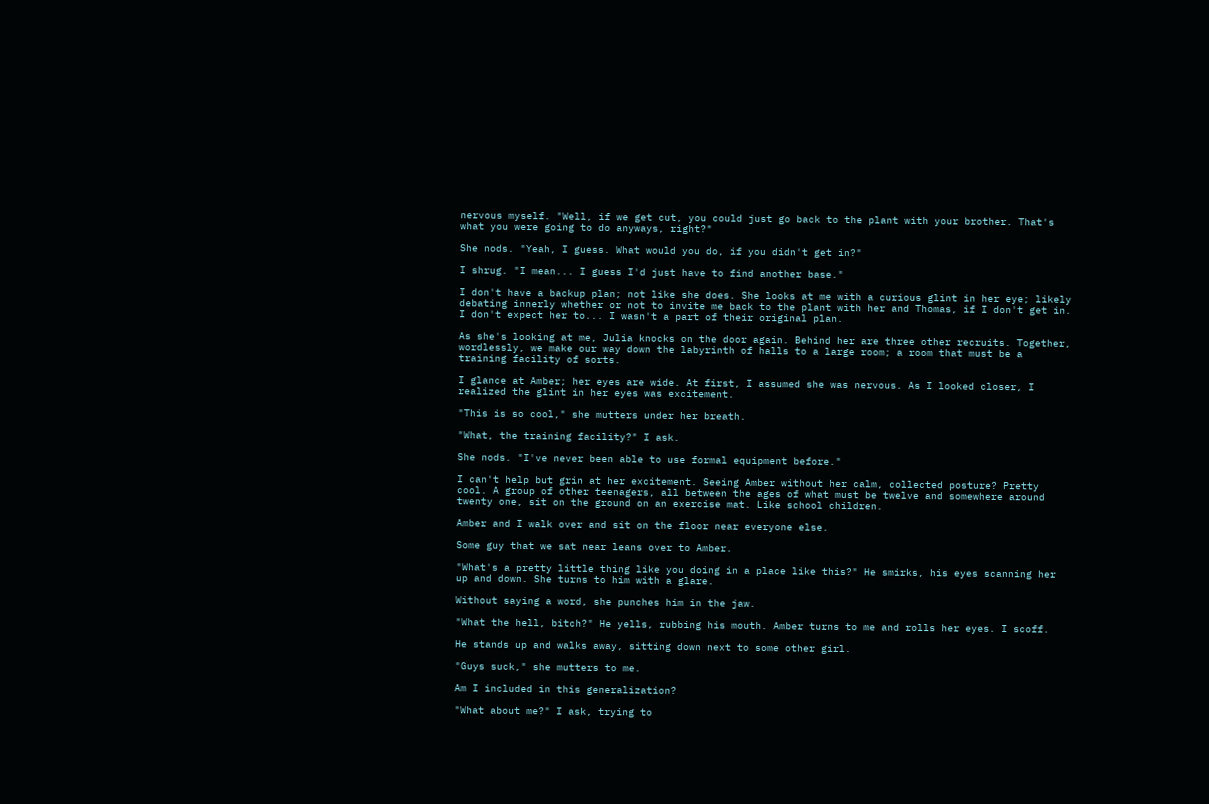nervous myself. "Well, if we get cut, you could just go back to the plant with your brother. That's what you were going to do anyways, right?"

She nods. "Yeah, I guess. What would you do, if you didn't get in?"

I shrug. "I mean... I guess I'd just have to find another base."

I don't have a backup plan; not like she does. She looks at me with a curious glint in her eye; likely debating innerly whether or not to invite me back to the plant with her and Thomas, if I don't get in. I don't expect her to... I wasn't a part of their original plan.

As she's looking at me, Julia knocks on the door again. Behind her are three other recruits. Together, wordlessly, we make our way down the labyrinth of halls to a large room; a room that must be a training facility of sorts.

I glance at Amber; her eyes are wide. At first, I assumed she was nervous. As I looked closer, I realized the glint in her eyes was excitement.

"This is so cool," she mutters under her breath.

"What, the training facility?" I ask.

She nods. "I've never been able to use formal equipment before."

I can't help but grin at her excitement. Seeing Amber without her calm, collected posture? Pretty cool. A group of other teenagers, all between the ages of what must be twelve and somewhere around twenty one, sit on the ground on an exercise mat. Like school children.

Amber and I walk over and sit on the floor near everyone else.

Some guy that we sat near leans over to Amber.

"What's a pretty little thing like you doing in a place like this?" He smirks, his eyes scanning her up and down. She turns to him with a glare.

Without saying a word, she punches him in the jaw.

"What the hell, bitch?" He yells, rubbing his mouth. Amber turns to me and rolls her eyes. I scoff.

He stands up and walks away, sitting down next to some other girl.

"Guys suck," she mutters to me.

Am I included in this generalization?

"What about me?" I ask, trying to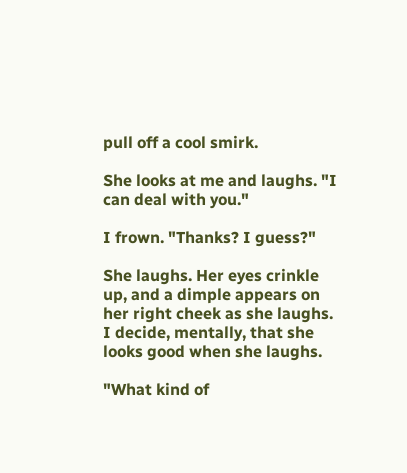pull off a cool smirk.

She looks at me and laughs. "I can deal with you."

I frown. "Thanks? I guess?"

She laughs. Her eyes crinkle up, and a dimple appears on her right cheek as she laughs. I decide, mentally, that she looks good when she laughs.

"What kind of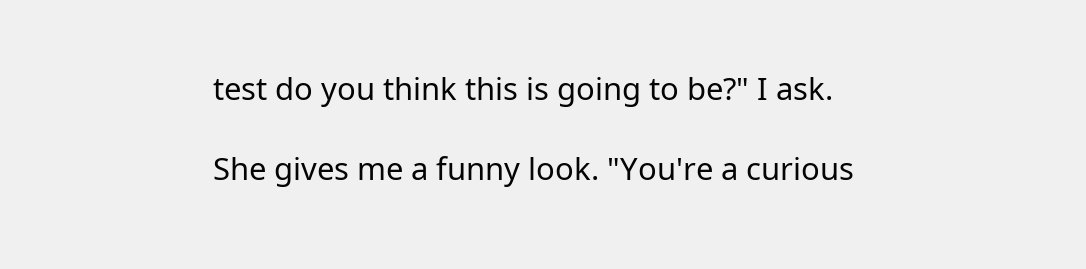test do you think this is going to be?" I ask.

She gives me a funny look. "You're a curious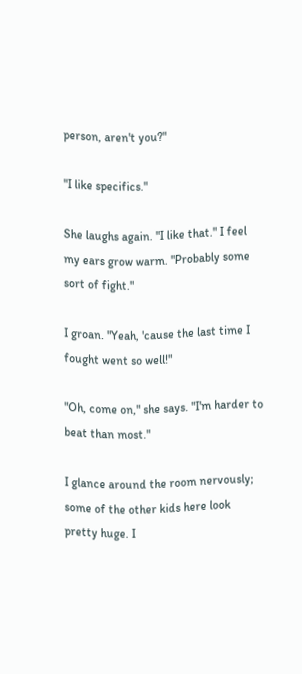person, aren't you?"

"I like specifics."

She laughs again. "I like that." I feel my ears grow warm. "Probably some sort of fight."

I groan. "Yeah, 'cause the last time I fought went so well!"

"Oh, come on," she says. "I'm harder to beat than most."

I glance around the room nervously; some of the other kids here look pretty huge. I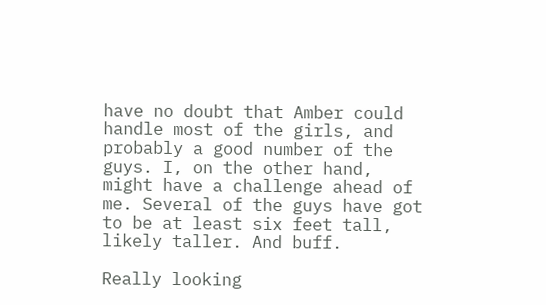have no doubt that Amber could handle most of the girls, and probably a good number of the guys. I, on the other hand, might have a challenge ahead of me. Several of the guys have got to be at least six feet tall, likely taller. And buff.

Really looking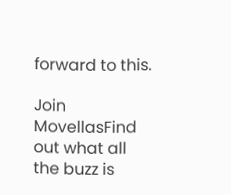forward to this.

Join MovellasFind out what all the buzz is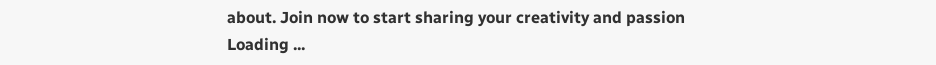about. Join now to start sharing your creativity and passion
Loading ...